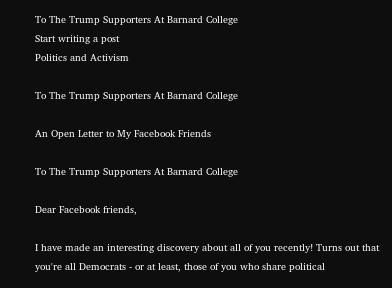To The Trump Supporters At Barnard College
Start writing a post
Politics and Activism

To The Trump Supporters At Barnard College

An Open Letter to My Facebook Friends

To The Trump Supporters At Barnard College

Dear Facebook friends,

I have made an interesting discovery about all of you recently! Turns out that you're all Democrats - or at least, those of you who share political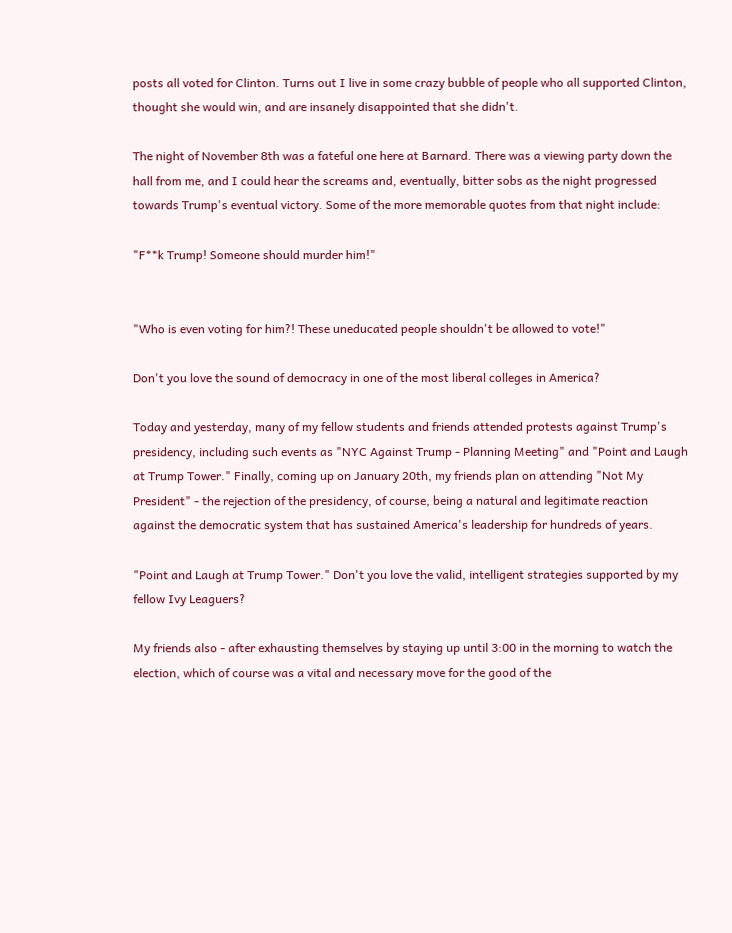posts all voted for Clinton. Turns out I live in some crazy bubble of people who all supported Clinton, thought she would win, and are insanely disappointed that she didn't.

The night of November 8th was a fateful one here at Barnard. There was a viewing party down the hall from me, and I could hear the screams and, eventually, bitter sobs as the night progressed towards Trump's eventual victory. Some of the more memorable quotes from that night include:

"F**k Trump! Someone should murder him!"


"Who is even voting for him?! These uneducated people shouldn't be allowed to vote!"

Don't you love the sound of democracy in one of the most liberal colleges in America?

Today and yesterday, many of my fellow students and friends attended protests against Trump's presidency, including such events as "NYC Against Trump - Planning Meeting" and "Point and Laugh at Trump Tower." Finally, coming up on January 20th, my friends plan on attending "Not My President" - the rejection of the presidency, of course, being a natural and legitimate reaction against the democratic system that has sustained America's leadership for hundreds of years.

"Point and Laugh at Trump Tower." Don't you love the valid, intelligent strategies supported by my fellow Ivy Leaguers?

My friends also - after exhausting themselves by staying up until 3:00 in the morning to watch the election, which of course was a vital and necessary move for the good of the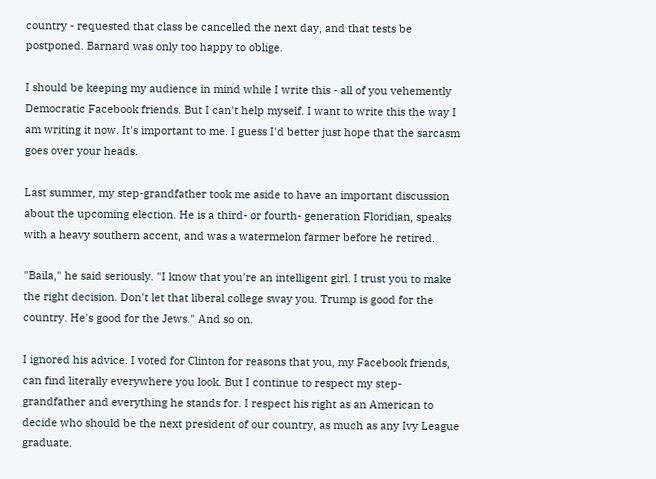country - requested that class be cancelled the next day, and that tests be postponed. Barnard was only too happy to oblige.

I should be keeping my audience in mind while I write this - all of you vehemently Democratic Facebook friends. But I can't help myself. I want to write this the way I am writing it now. It's important to me. I guess I'd better just hope that the sarcasm goes over your heads.

Last summer, my step-grandfather took me aside to have an important discussion about the upcoming election. He is a third- or fourth- generation Floridian, speaks with a heavy southern accent, and was a watermelon farmer before he retired.

"Baila," he said seriously. "I know that you're an intelligent girl. I trust you to make the right decision. Don't let that liberal college sway you. Trump is good for the country. He's good for the Jews." And so on.

I ignored his advice. I voted for Clinton for reasons that you, my Facebook friends, can find literally everywhere you look. But I continue to respect my step-grandfather and everything he stands for. I respect his right as an American to decide who should be the next president of our country, as much as any Ivy League graduate.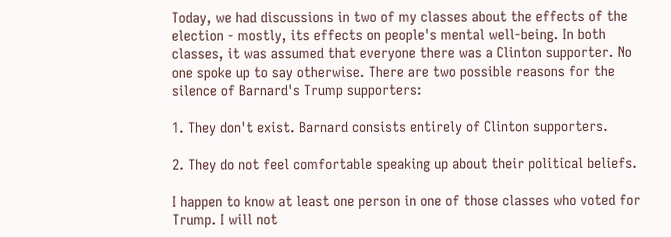Today, we had discussions in two of my classes about the effects of the election - mostly, its effects on people's mental well-being. In both classes, it was assumed that everyone there was a Clinton supporter. No one spoke up to say otherwise. There are two possible reasons for the silence of Barnard's Trump supporters:

1. They don't exist. Barnard consists entirely of Clinton supporters.

2. They do not feel comfortable speaking up about their political beliefs.

I happen to know at least one person in one of those classes who voted for Trump. I will not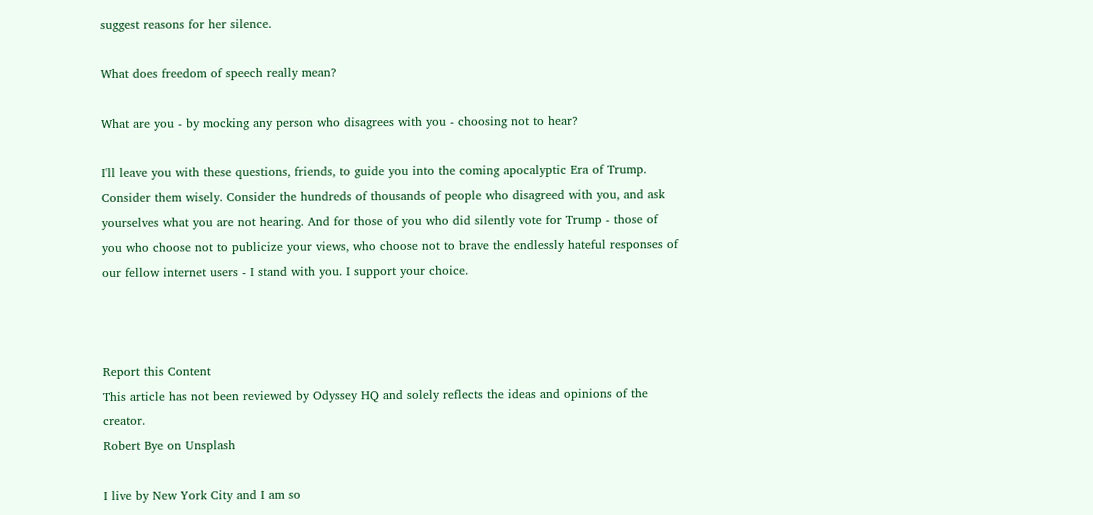suggest reasons for her silence.

What does freedom of speech really mean?

What are you - by mocking any person who disagrees with you - choosing not to hear?

I'll leave you with these questions, friends, to guide you into the coming apocalyptic Era of Trump. Consider them wisely. Consider the hundreds of thousands of people who disagreed with you, and ask yourselves what you are not hearing. And for those of you who did silently vote for Trump - those of you who choose not to publicize your views, who choose not to brave the endlessly hateful responses of our fellow internet users - I stand with you. I support your choice.



Report this Content
This article has not been reviewed by Odyssey HQ and solely reflects the ideas and opinions of the creator.
Robert Bye on Unsplash

I live by New York City and I am so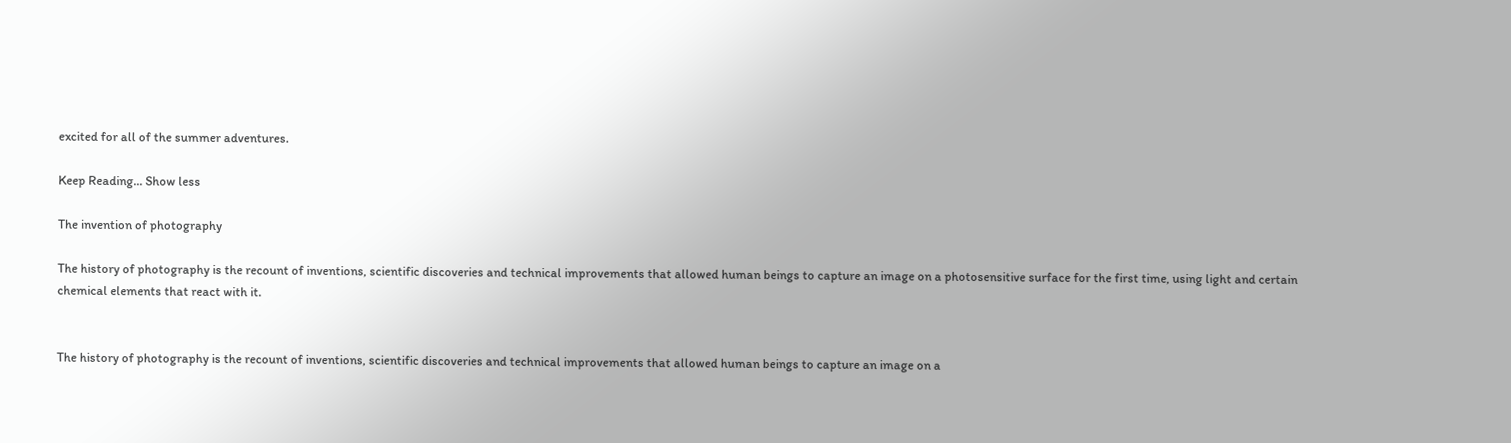excited for all of the summer adventures.

Keep Reading... Show less

The invention of photography

The history of photography is the recount of inventions, scientific discoveries and technical improvements that allowed human beings to capture an image on a photosensitive surface for the first time, using light and certain chemical elements that react with it.


The history of photography is the recount of inventions, scientific discoveries and technical improvements that allowed human beings to capture an image on a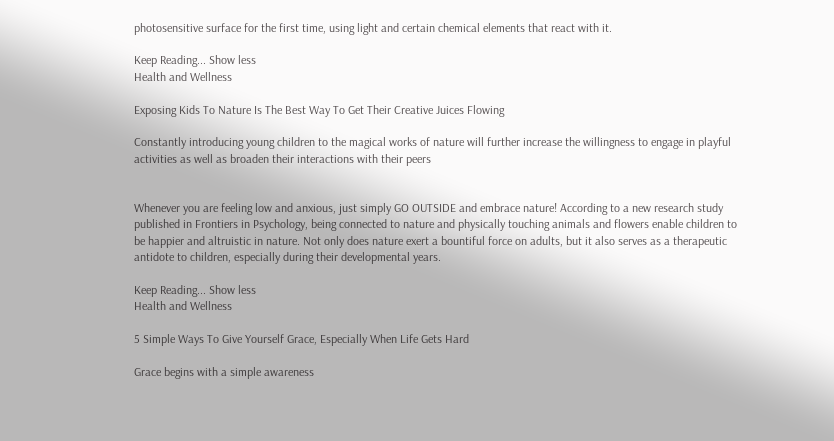photosensitive surface for the first time, using light and certain chemical elements that react with it.

Keep Reading... Show less
Health and Wellness

Exposing Kids To Nature Is The Best Way To Get Their Creative Juices Flowing

Constantly introducing young children to the magical works of nature will further increase the willingness to engage in playful activities as well as broaden their interactions with their peers


Whenever you are feeling low and anxious, just simply GO OUTSIDE and embrace nature! According to a new research study published in Frontiers in Psychology, being connected to nature and physically touching animals and flowers enable children to be happier and altruistic in nature. Not only does nature exert a bountiful force on adults, but it also serves as a therapeutic antidote to children, especially during their developmental years.

Keep Reading... Show less
Health and Wellness

5 Simple Ways To Give Yourself Grace, Especially When Life Gets Hard

Grace begins with a simple awareness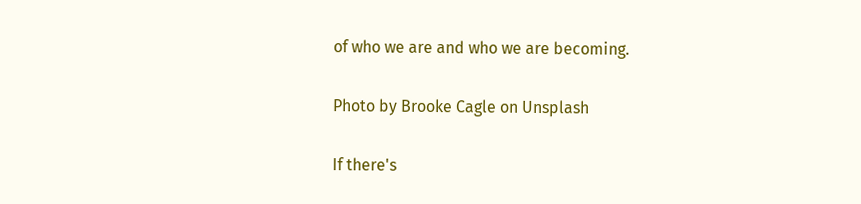of who we are and who we are becoming.

Photo by Brooke Cagle on Unsplash

If there's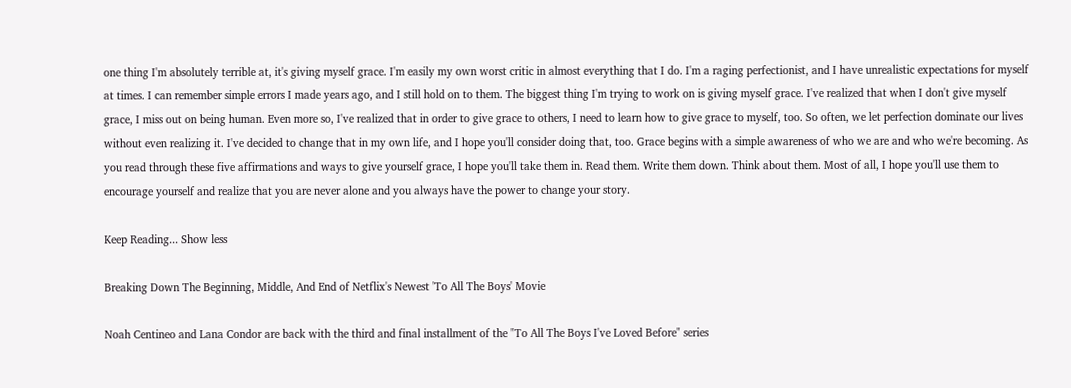one thing I'm absolutely terrible at, it's giving myself grace. I'm easily my own worst critic in almost everything that I do. I'm a raging perfectionist, and I have unrealistic expectations for myself at times. I can remember simple errors I made years ago, and I still hold on to them. The biggest thing I'm trying to work on is giving myself grace. I've realized that when I don't give myself grace, I miss out on being human. Even more so, I've realized that in order to give grace to others, I need to learn how to give grace to myself, too. So often, we let perfection dominate our lives without even realizing it. I've decided to change that in my own life, and I hope you'll consider doing that, too. Grace begins with a simple awareness of who we are and who we're becoming. As you read through these five affirmations and ways to give yourself grace, I hope you'll take them in. Read them. Write them down. Think about them. Most of all, I hope you'll use them to encourage yourself and realize that you are never alone and you always have the power to change your story.

Keep Reading... Show less

Breaking Down The Beginning, Middle, And End of Netflix's Newest 'To All The Boys' Movie

Noah Centineo and Lana Condor are back with the third and final installment of the "To All The Boys I've Loved Before" series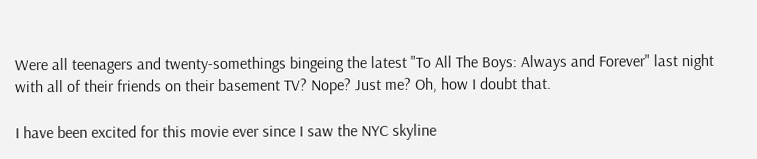Were all teenagers and twenty-somethings bingeing the latest "To All The Boys: Always and Forever" last night with all of their friends on their basement TV? Nope? Just me? Oh, how I doubt that.

I have been excited for this movie ever since I saw the NYC skyline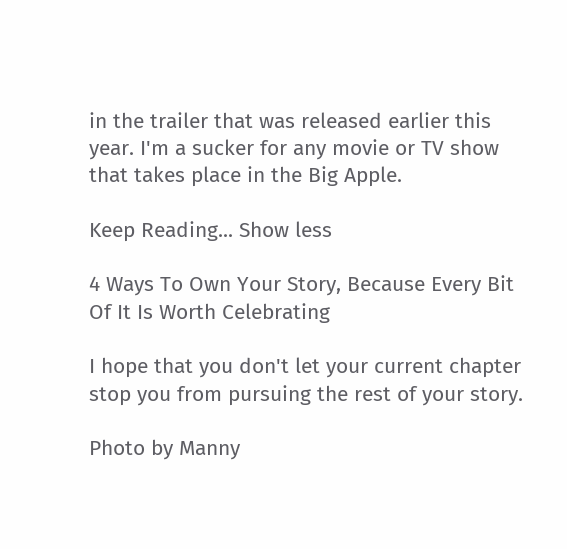in the trailer that was released earlier this year. I'm a sucker for any movie or TV show that takes place in the Big Apple.

Keep Reading... Show less

4 Ways To Own Your Story, Because Every Bit Of It Is Worth Celebrating

I hope that you don't let your current chapter stop you from pursuing the rest of your story.

Photo by Manny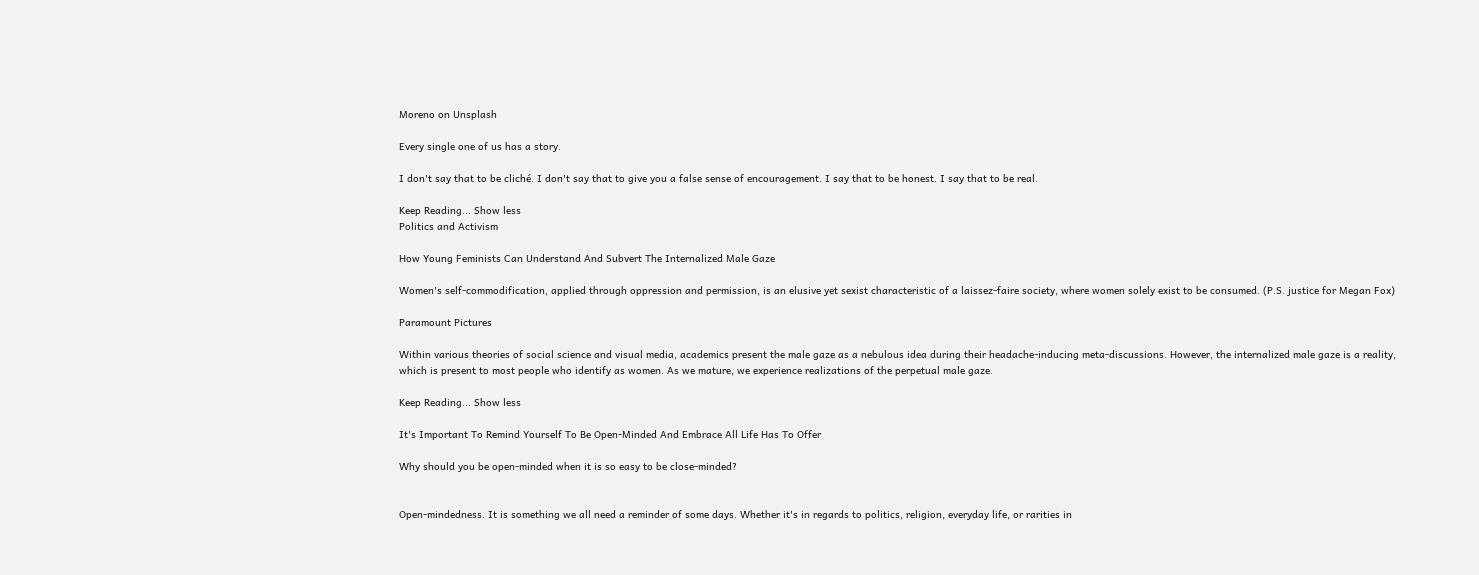Moreno on Unsplash

Every single one of us has a story.

I don't say that to be cliché. I don't say that to give you a false sense of encouragement. I say that to be honest. I say that to be real.

Keep Reading... Show less
Politics and Activism

How Young Feminists Can Understand And Subvert The Internalized Male Gaze

Women's self-commodification, applied through oppression and permission, is an elusive yet sexist characteristic of a laissez-faire society, where women solely exist to be consumed. (P.S. justice for Megan Fox)

Paramount Pictures

Within various theories of social science and visual media, academics present the male gaze as a nebulous idea during their headache-inducing meta-discussions. However, the internalized male gaze is a reality, which is present to most people who identify as women. As we mature, we experience realizations of the perpetual male gaze.

Keep Reading... Show less

It's Important To Remind Yourself To Be Open-Minded And Embrace All Life Has To Offer

Why should you be open-minded when it is so easy to be close-minded?


Open-mindedness. It is something we all need a reminder of some days. Whether it's in regards to politics, religion, everyday life, or rarities in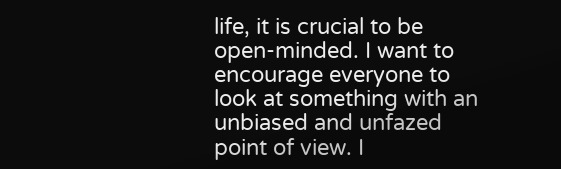life, it is crucial to be open-minded. I want to encourage everyone to look at something with an unbiased and unfazed point of view. I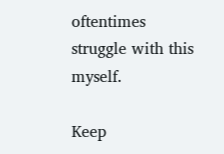oftentimes struggle with this myself.

Keep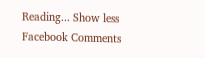Reading... Show less
Facebook Comments